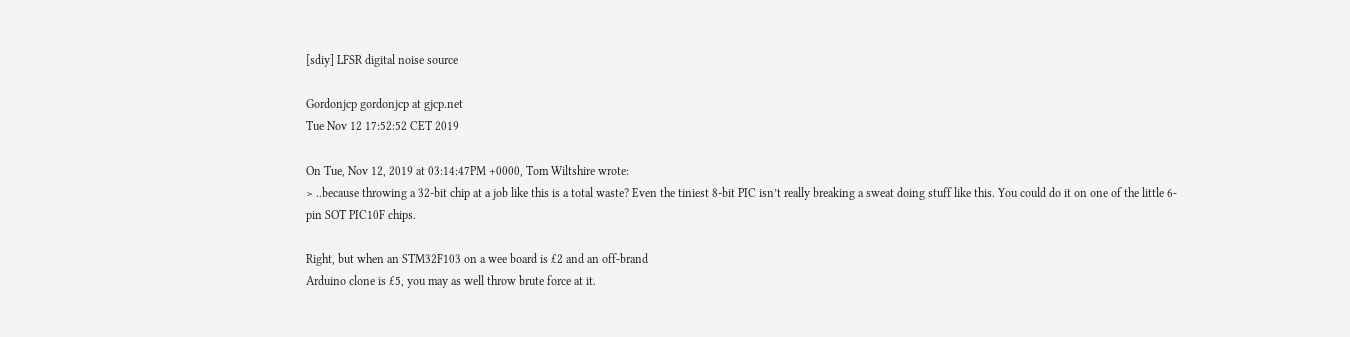[sdiy] LFSR digital noise source

Gordonjcp gordonjcp at gjcp.net
Tue Nov 12 17:52:52 CET 2019

On Tue, Nov 12, 2019 at 03:14:47PM +0000, Tom Wiltshire wrote:
> ..because throwing a 32-bit chip at a job like this is a total waste? Even the tiniest 8-bit PIC isn’t really breaking a sweat doing stuff like this. You could do it on one of the little 6-pin SOT PIC10F chips.

Right, but when an STM32F103 on a wee board is £2 and an off-brand
Arduino clone is £5, you may as well throw brute force at it.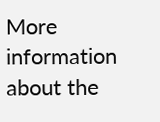More information about the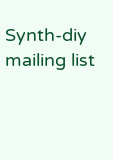Synth-diy mailing list